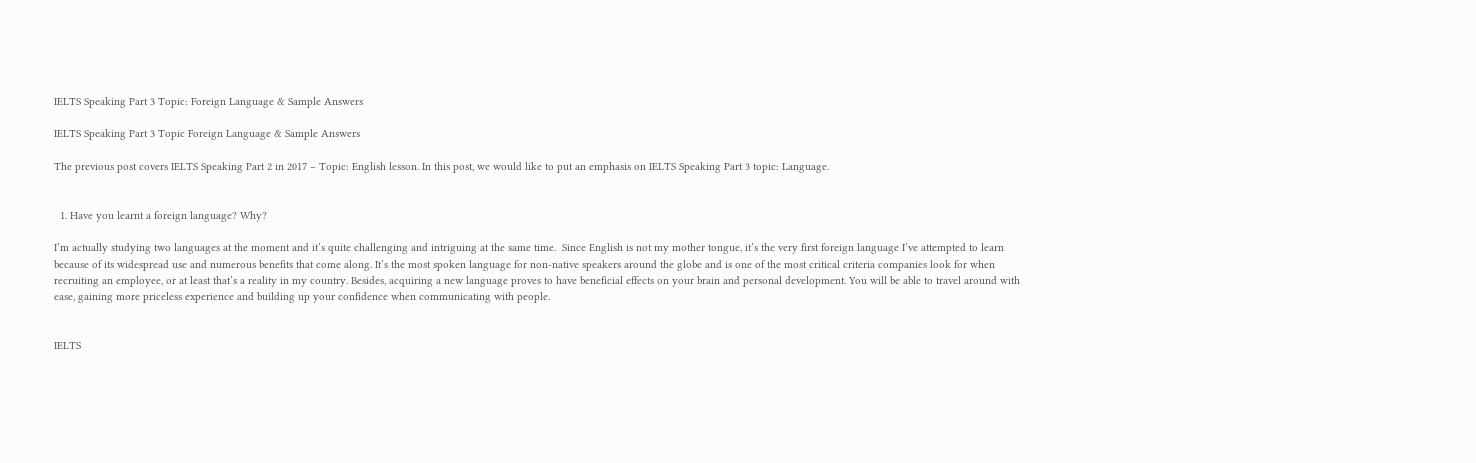IELTS Speaking Part 3 Topic: Foreign Language & Sample Answers

IELTS Speaking Part 3 Topic Foreign Language & Sample Answers

The previous post covers IELTS Speaking Part 2 in 2017 – Topic: English lesson. In this post, we would like to put an emphasis on IELTS Speaking Part 3 topic: Language.


  1. Have you learnt a foreign language? Why?

I’m actually studying two languages at the moment and it’s quite challenging and intriguing at the same time.  Since English is not my mother tongue, it’s the very first foreign language I’ve attempted to learn because of its widespread use and numerous benefits that come along. It’s the most spoken language for non-native speakers around the globe and is one of the most critical criteria companies look for when recruiting an employee, or at least that’s a reality in my country. Besides, acquiring a new language proves to have beneficial effects on your brain and personal development. You will be able to travel around with ease, gaining more priceless experience and building up your confidence when communicating with people.


IELTS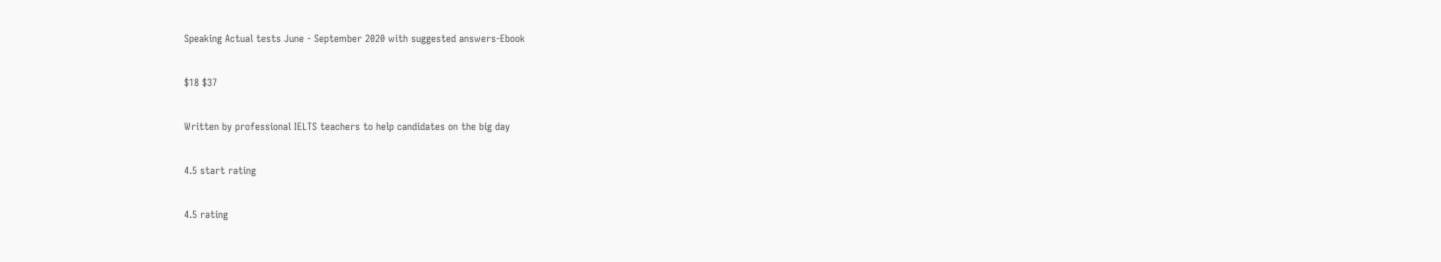Speaking Actual tests June - September 2020 with suggested answers-Ebook

$18 $37

Written by professional IELTS teachers to help candidates on the big day

4.5 start rating

4.5 rating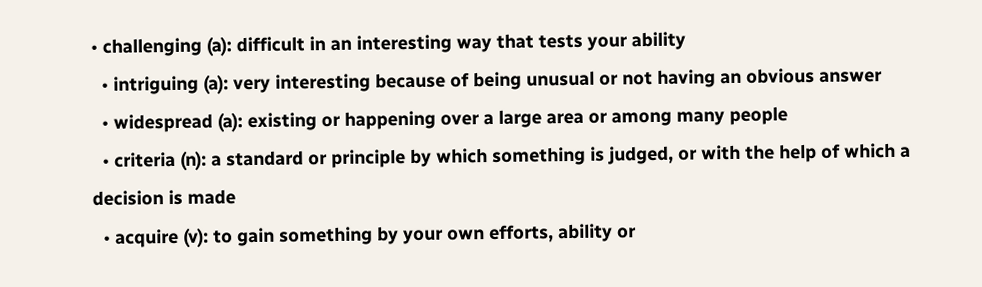• challenging (a): difficult in an interesting way that tests your ability
  • intriguing (a): very interesting because of being unusual or not having an obvious answer
  • widespread (a): existing or happening over a large area or among many people
  • criteria (n): a standard or principle by which something is judged, or with the help of which a decision is made
  • acquire (v): to gain something by your own efforts, ability or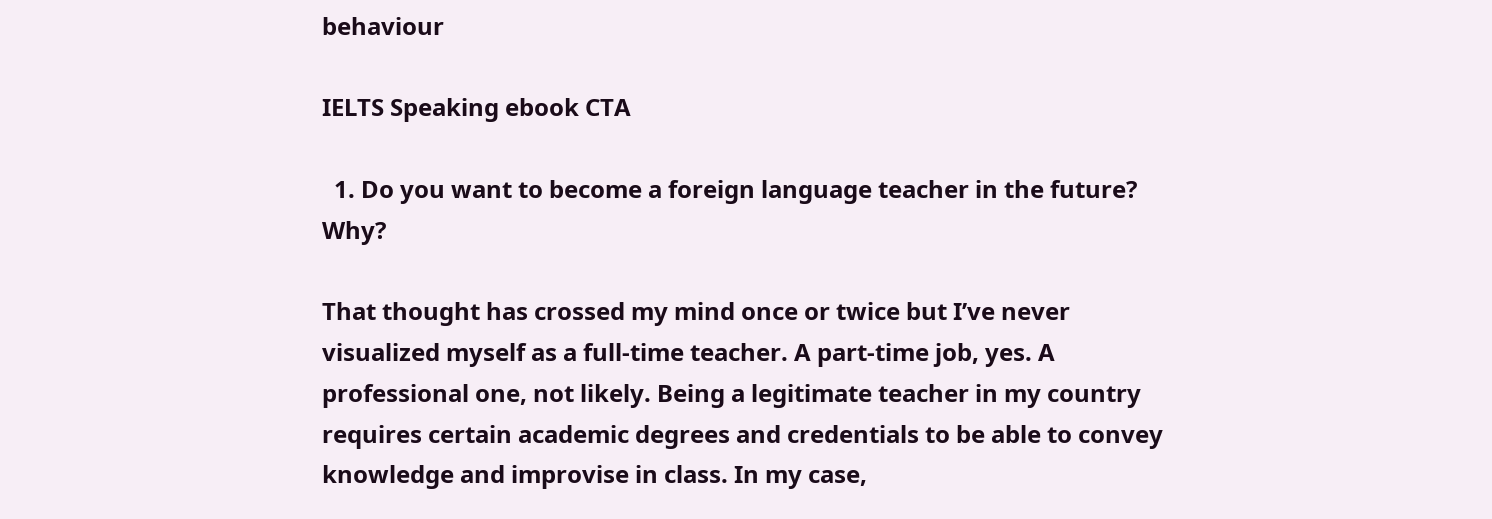behaviour

IELTS Speaking ebook CTA

  1. Do you want to become a foreign language teacher in the future? Why?

That thought has crossed my mind once or twice but I’ve never visualized myself as a full-time teacher. A part-time job, yes. A professional one, not likely. Being a legitimate teacher in my country requires certain academic degrees and credentials to be able to convey knowledge and improvise in class. In my case,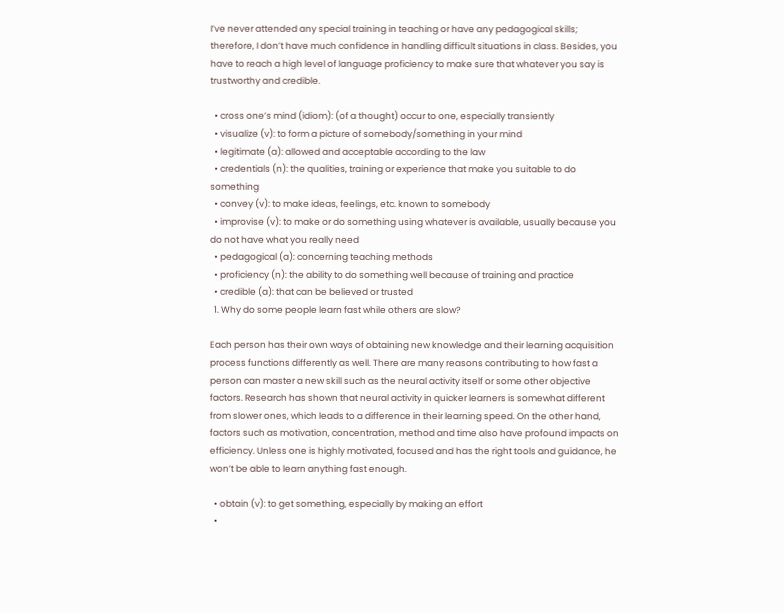I’ve never attended any special training in teaching or have any pedagogical skills; therefore, I don’t have much confidence in handling difficult situations in class. Besides, you have to reach a high level of language proficiency to make sure that whatever you say is trustworthy and credible.

  • cross one’s mind (idiom): (of a thought) occur to one, especially transiently
  • visualize (v): to form a picture of somebody/something in your mind
  • legitimate (a): allowed and acceptable according to the law
  • credentials (n): the qualities, training or experience that make you suitable to do something
  • convey (v): to make ideas, feelings, etc. known to somebody
  • improvise (v): to make or do something using whatever is available, usually because you do not have what you really need
  • pedagogical (a): concerning teaching methods
  • proficiency (n): the ability to do something well because of training and practice
  • credible (a): that can be believed or trusted
  1. Why do some people learn fast while others are slow?

Each person has their own ways of obtaining new knowledge and their learning acquisition process functions differently as well. There are many reasons contributing to how fast a person can master a new skill such as the neural activity itself or some other objective factors. Research has shown that neural activity in quicker learners is somewhat different from slower ones, which leads to a difference in their learning speed. On the other hand, factors such as motivation, concentration, method and time also have profound impacts on efficiency. Unless one is highly motivated, focused and has the right tools and guidance, he won’t be able to learn anything fast enough.

  • obtain (v): to get something, especially by making an effort
  •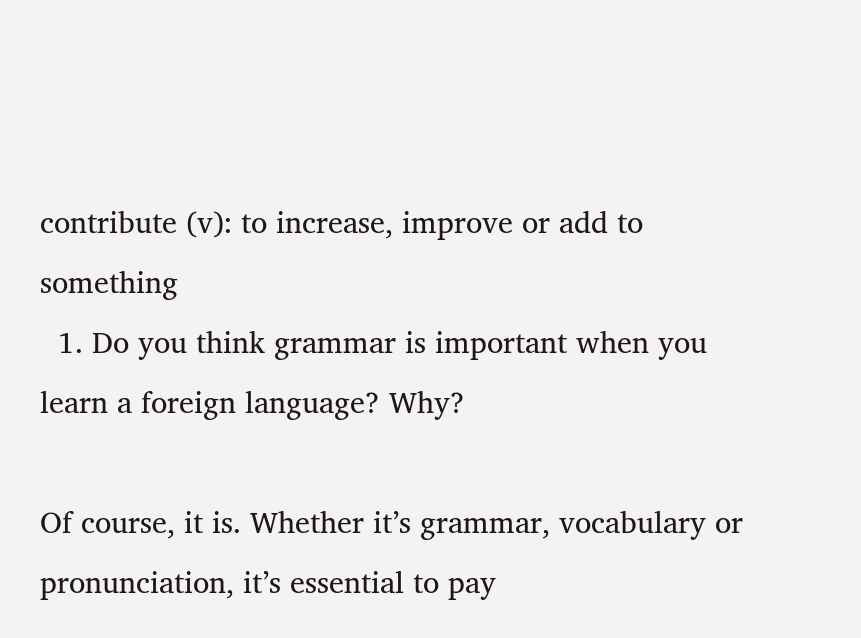contribute (v): to increase, improve or add to something
  1. Do you think grammar is important when you learn a foreign language? Why?

Of course, it is. Whether it’s grammar, vocabulary or pronunciation, it’s essential to pay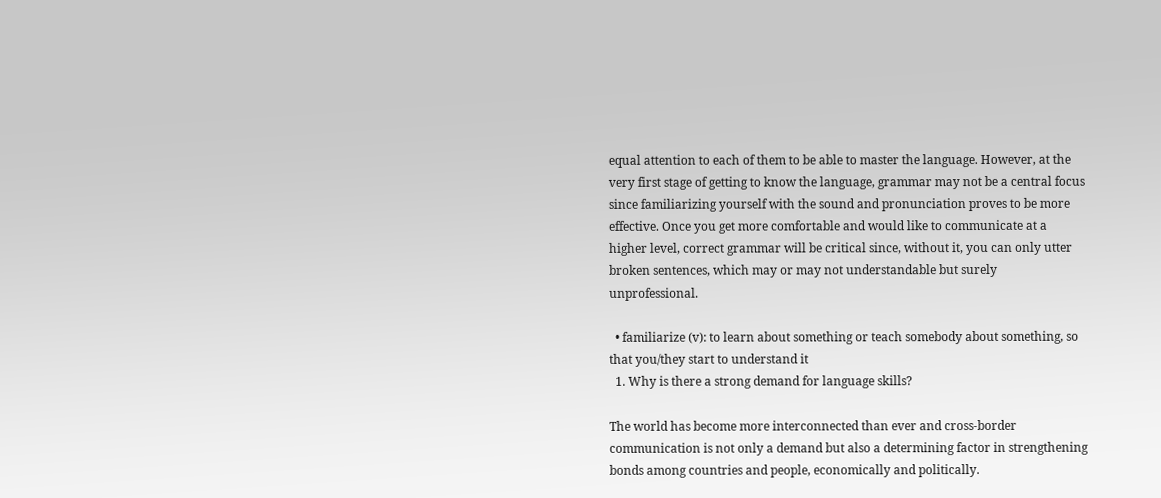equal attention to each of them to be able to master the language. However, at the very first stage of getting to know the language, grammar may not be a central focus since familiarizing yourself with the sound and pronunciation proves to be more effective. Once you get more comfortable and would like to communicate at a higher level, correct grammar will be critical since, without it, you can only utter broken sentences, which may or may not understandable but surely unprofessional.

  • familiarize (v): to learn about something or teach somebody about something, so that you/they start to understand it
  1. Why is there a strong demand for language skills?

The world has become more interconnected than ever and cross-border communication is not only a demand but also a determining factor in strengthening bonds among countries and people, economically and politically.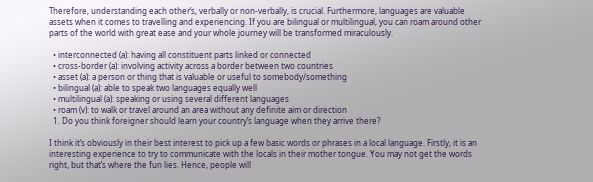Therefore, understanding each other’s, verbally or non-verbally, is crucial. Furthermore, languages are valuable assets when it comes to travelling and experiencing. If you are bilingual or multilingual, you can roam around other parts of the world with great ease and your whole journey will be transformed miraculously.

  • interconnected (a): having all constituent parts linked or connected
  • cross-border (a): involving activity across a border between two countries
  • asset (a): a person or thing that is valuable or useful to somebody/something
  • bilingual (a): able to speak two languages equally well
  • multilingual (a): speaking or using several different languages
  • roam (v): to walk or travel around an area without any definite aim or direction
  1. Do you think foreigner should learn your country’s language when they arrive there?

I think it’s obviously in their best interest to pick up a few basic words or phrases in a local language. Firstly, it is an interesting experience to try to communicate with the locals in their mother tongue. You may not get the words right, but that’s where the fun lies. Hence, people will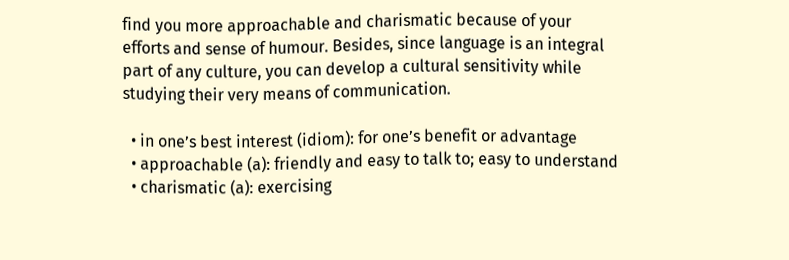find you more approachable and charismatic because of your efforts and sense of humour. Besides, since language is an integral part of any culture, you can develop a cultural sensitivity while studying their very means of communication.

  • in one’s best interest (idiom): for one’s benefit or advantage
  • approachable (a): friendly and easy to talk to; easy to understand
  • charismatic (a): exercising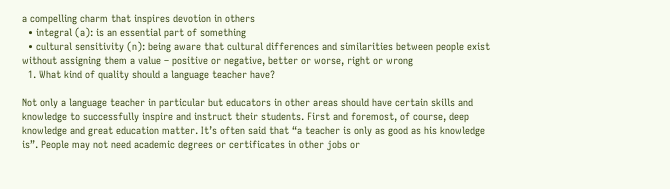a compelling charm that inspires devotion in others
  • integral (a): is an essential part of something
  • cultural sensitivity (n): being aware that cultural differences and similarities between people exist without assigning them a value – positive or negative, better or worse, right or wrong
  1. What kind of quality should a language teacher have?

Not only a language teacher in particular but educators in other areas should have certain skills and knowledge to successfully inspire and instruct their students. First and foremost, of course, deep knowledge and great education matter. It’s often said that “a teacher is only as good as his knowledge is”. People may not need academic degrees or certificates in other jobs or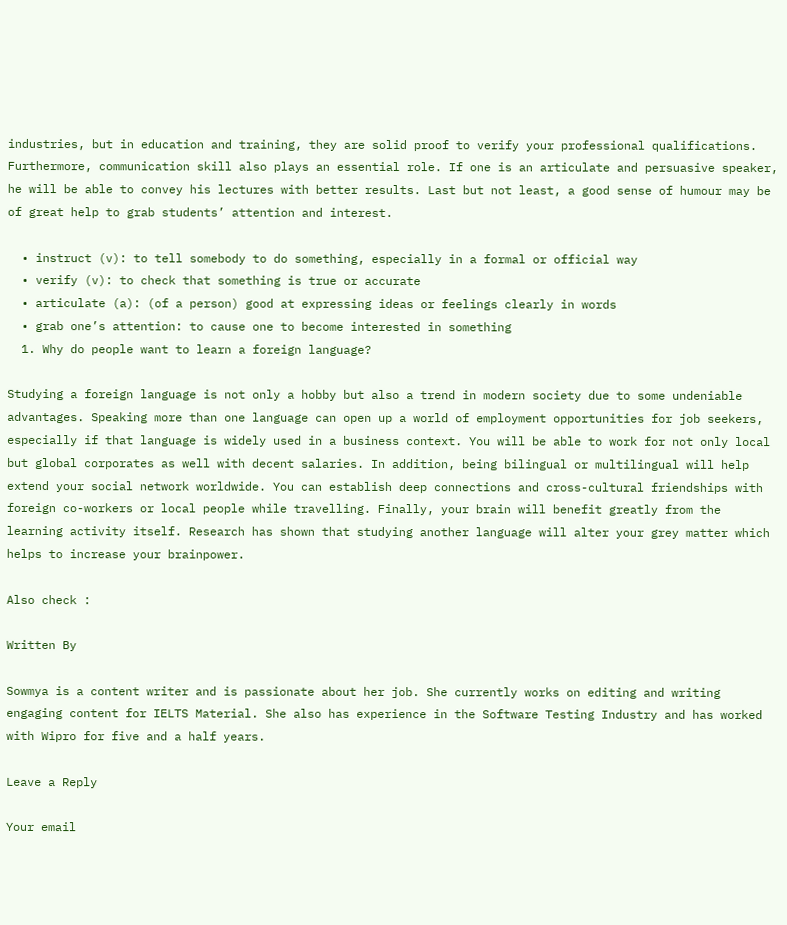industries, but in education and training, they are solid proof to verify your professional qualifications. Furthermore, communication skill also plays an essential role. If one is an articulate and persuasive speaker, he will be able to convey his lectures with better results. Last but not least, a good sense of humour may be of great help to grab students’ attention and interest.

  • instruct (v): to tell somebody to do something, especially in a formal or official way
  • verify (v): to check that something is true or accurate
  • articulate (a): (of a person) good at expressing ideas or feelings clearly in words
  • grab one’s attention: to cause one to become interested in something
  1. Why do people want to learn a foreign language?

Studying a foreign language is not only a hobby but also a trend in modern society due to some undeniable advantages. Speaking more than one language can open up a world of employment opportunities for job seekers, especially if that language is widely used in a business context. You will be able to work for not only local but global corporates as well with decent salaries. In addition, being bilingual or multilingual will help extend your social network worldwide. You can establish deep connections and cross-cultural friendships with foreign co-workers or local people while travelling. Finally, your brain will benefit greatly from the learning activity itself. Research has shown that studying another language will alter your grey matter which helps to increase your brainpower.

Also check :

Written By

Sowmya is a content writer and is passionate about her job. She currently works on editing and writing engaging content for IELTS Material. She also has experience in the Software Testing Industry and has worked with Wipro for five and a half years.

Leave a Reply

Your email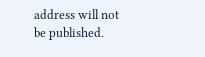address will not be published.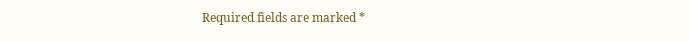Required fields are marked *